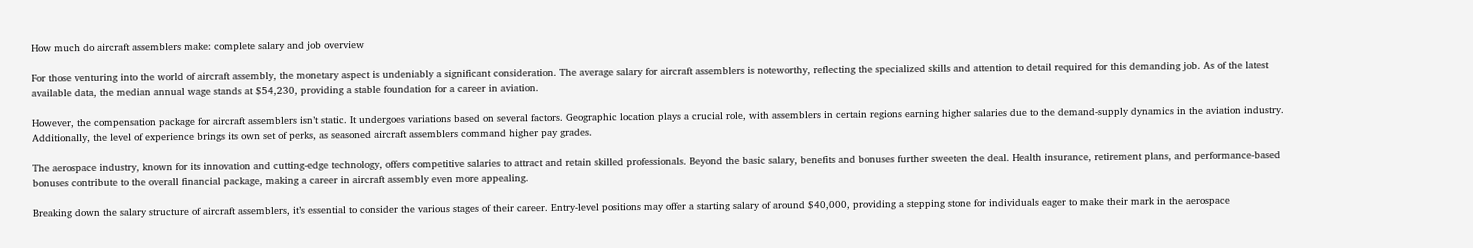How much do aircraft assemblers make: complete salary and job overview

For those venturing into the world of aircraft assembly, the monetary aspect is undeniably a significant consideration. The average salary for aircraft assemblers is noteworthy, reflecting the specialized skills and attention to detail required for this demanding job. As of the latest available data, the median annual wage stands at $54,230, providing a stable foundation for a career in aviation.

However, the compensation package for aircraft assemblers isn’t static. It undergoes variations based on several factors. Geographic location plays a crucial role, with assemblers in certain regions earning higher salaries due to the demand-supply dynamics in the aviation industry. Additionally, the level of experience brings its own set of perks, as seasoned aircraft assemblers command higher pay grades.

The aerospace industry, known for its innovation and cutting-edge technology, offers competitive salaries to attract and retain skilled professionals. Beyond the basic salary, benefits and bonuses further sweeten the deal. Health insurance, retirement plans, and performance-based bonuses contribute to the overall financial package, making a career in aircraft assembly even more appealing.

Breaking down the salary structure of aircraft assemblers, it’s essential to consider the various stages of their career. Entry-level positions may offer a starting salary of around $40,000, providing a stepping stone for individuals eager to make their mark in the aerospace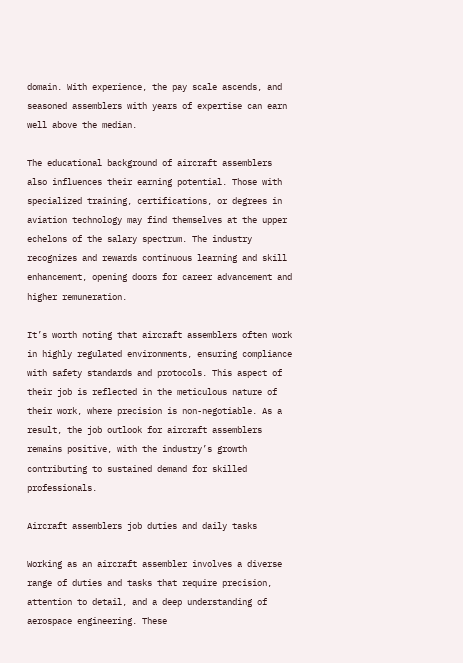domain. With experience, the pay scale ascends, and seasoned assemblers with years of expertise can earn well above the median.

The educational background of aircraft assemblers also influences their earning potential. Those with specialized training, certifications, or degrees in aviation technology may find themselves at the upper echelons of the salary spectrum. The industry recognizes and rewards continuous learning and skill enhancement, opening doors for career advancement and higher remuneration.

It’s worth noting that aircraft assemblers often work in highly regulated environments, ensuring compliance with safety standards and protocols. This aspect of their job is reflected in the meticulous nature of their work, where precision is non-negotiable. As a result, the job outlook for aircraft assemblers remains positive, with the industry’s growth contributing to sustained demand for skilled professionals.

Aircraft assemblers job duties and daily tasks

Working as an aircraft assembler involves a diverse range of duties and tasks that require precision, attention to detail, and a deep understanding of aerospace engineering. These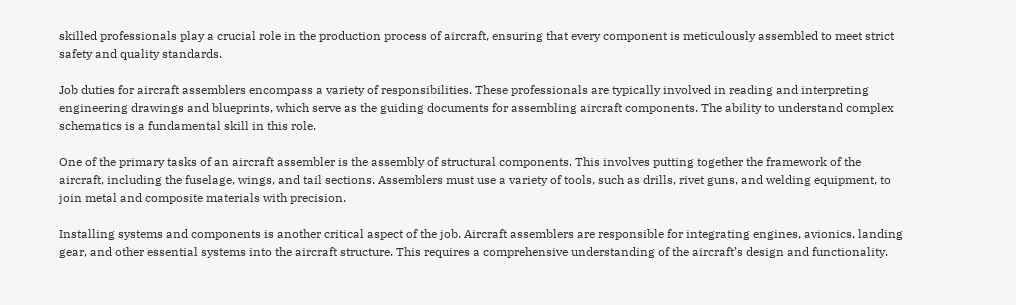skilled professionals play a crucial role in the production process of aircraft, ensuring that every component is meticulously assembled to meet strict safety and quality standards.

Job duties for aircraft assemblers encompass a variety of responsibilities. These professionals are typically involved in reading and interpreting engineering drawings and blueprints, which serve as the guiding documents for assembling aircraft components. The ability to understand complex schematics is a fundamental skill in this role.

One of the primary tasks of an aircraft assembler is the assembly of structural components. This involves putting together the framework of the aircraft, including the fuselage, wings, and tail sections. Assemblers must use a variety of tools, such as drills, rivet guns, and welding equipment, to join metal and composite materials with precision.

Installing systems and components is another critical aspect of the job. Aircraft assemblers are responsible for integrating engines, avionics, landing gear, and other essential systems into the aircraft structure. This requires a comprehensive understanding of the aircraft’s design and functionality.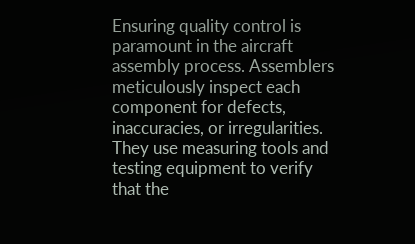Ensuring quality control is paramount in the aircraft assembly process. Assemblers meticulously inspect each component for defects, inaccuracies, or irregularities. They use measuring tools and testing equipment to verify that the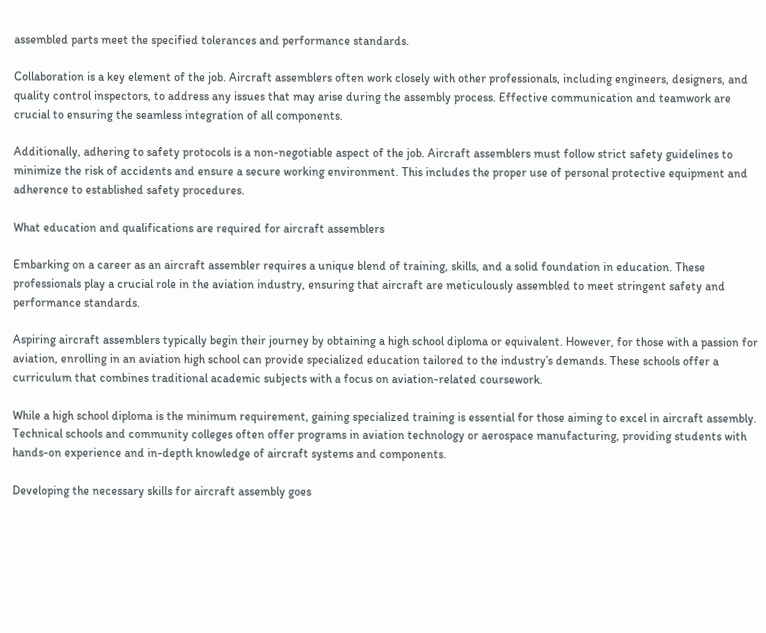assembled parts meet the specified tolerances and performance standards.

Collaboration is a key element of the job. Aircraft assemblers often work closely with other professionals, including engineers, designers, and quality control inspectors, to address any issues that may arise during the assembly process. Effective communication and teamwork are crucial to ensuring the seamless integration of all components.

Additionally, adhering to safety protocols is a non-negotiable aspect of the job. Aircraft assemblers must follow strict safety guidelines to minimize the risk of accidents and ensure a secure working environment. This includes the proper use of personal protective equipment and adherence to established safety procedures.

What education and qualifications are required for aircraft assemblers

Embarking on a career as an aircraft assembler requires a unique blend of training, skills, and a solid foundation in education. These professionals play a crucial role in the aviation industry, ensuring that aircraft are meticulously assembled to meet stringent safety and performance standards.

Aspiring aircraft assemblers typically begin their journey by obtaining a high school diploma or equivalent. However, for those with a passion for aviation, enrolling in an aviation high school can provide specialized education tailored to the industry’s demands. These schools offer a curriculum that combines traditional academic subjects with a focus on aviation-related coursework.

While a high school diploma is the minimum requirement, gaining specialized training is essential for those aiming to excel in aircraft assembly. Technical schools and community colleges often offer programs in aviation technology or aerospace manufacturing, providing students with hands-on experience and in-depth knowledge of aircraft systems and components.

Developing the necessary skills for aircraft assembly goes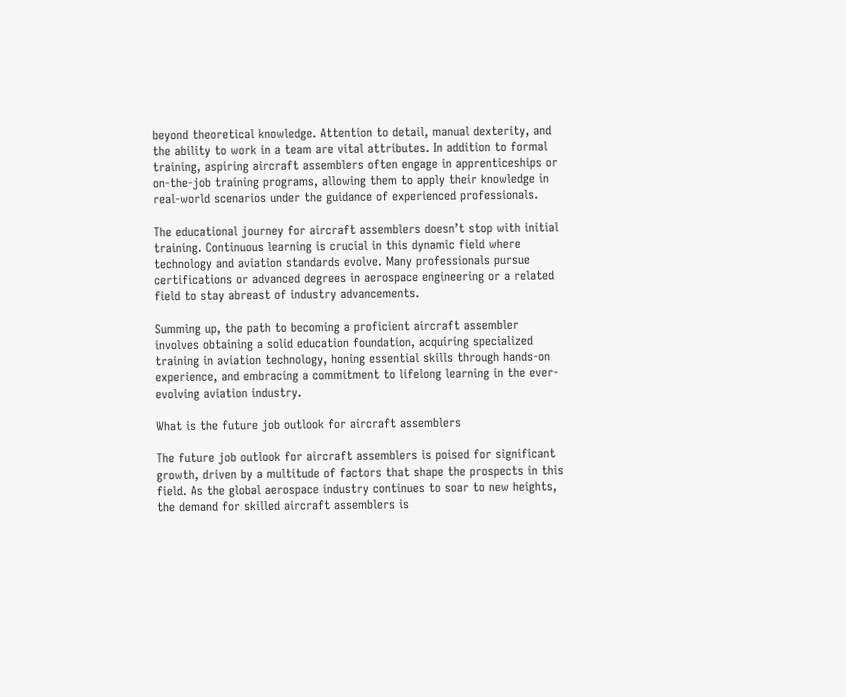beyond theoretical knowledge. Attention to detail, manual dexterity, and the ability to work in a team are vital attributes. In addition to formal training, aspiring aircraft assemblers often engage in apprenticeships or on-the-job training programs, allowing them to apply their knowledge in real-world scenarios under the guidance of experienced professionals.

The educational journey for aircraft assemblers doesn’t stop with initial training. Continuous learning is crucial in this dynamic field where technology and aviation standards evolve. Many professionals pursue certifications or advanced degrees in aerospace engineering or a related field to stay abreast of industry advancements.

Summing up, the path to becoming a proficient aircraft assembler involves obtaining a solid education foundation, acquiring specialized training in aviation technology, honing essential skills through hands-on experience, and embracing a commitment to lifelong learning in the ever-evolving aviation industry.

What is the future job outlook for aircraft assemblers

The future job outlook for aircraft assemblers is poised for significant growth, driven by a multitude of factors that shape the prospects in this field. As the global aerospace industry continues to soar to new heights, the demand for skilled aircraft assemblers is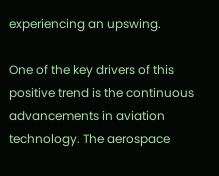experiencing an upswing.

One of the key drivers of this positive trend is the continuous advancements in aviation technology. The aerospace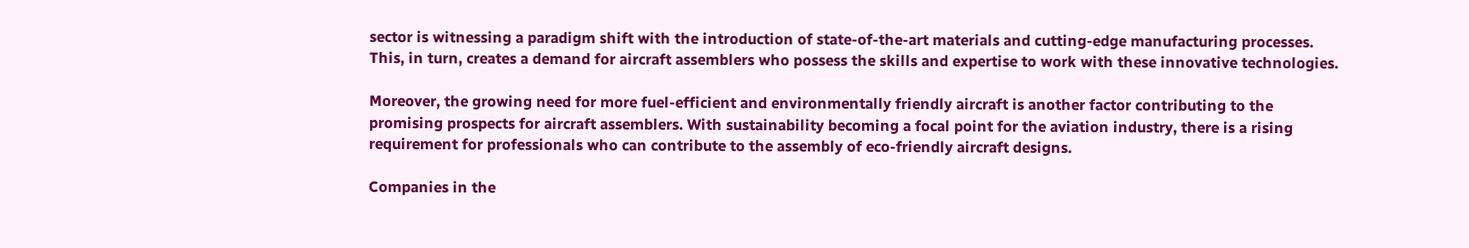sector is witnessing a paradigm shift with the introduction of state-of-the-art materials and cutting-edge manufacturing processes. This, in turn, creates a demand for aircraft assemblers who possess the skills and expertise to work with these innovative technologies.

Moreover, the growing need for more fuel-efficient and environmentally friendly aircraft is another factor contributing to the promising prospects for aircraft assemblers. With sustainability becoming a focal point for the aviation industry, there is a rising requirement for professionals who can contribute to the assembly of eco-friendly aircraft designs.

Companies in the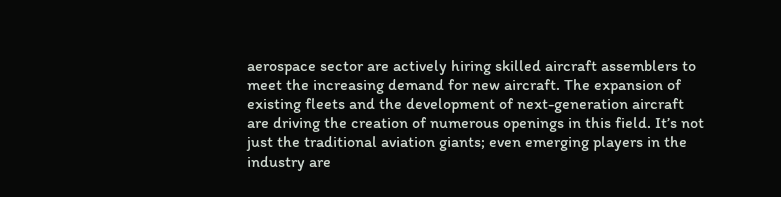aerospace sector are actively hiring skilled aircraft assemblers to meet the increasing demand for new aircraft. The expansion of existing fleets and the development of next-generation aircraft are driving the creation of numerous openings in this field. It’s not just the traditional aviation giants; even emerging players in the industry are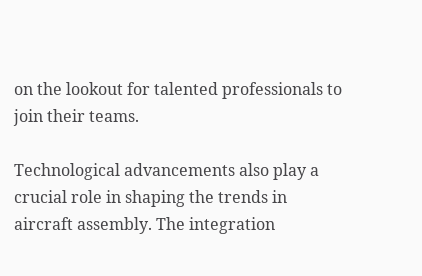on the lookout for talented professionals to join their teams.

Technological advancements also play a crucial role in shaping the trends in aircraft assembly. The integration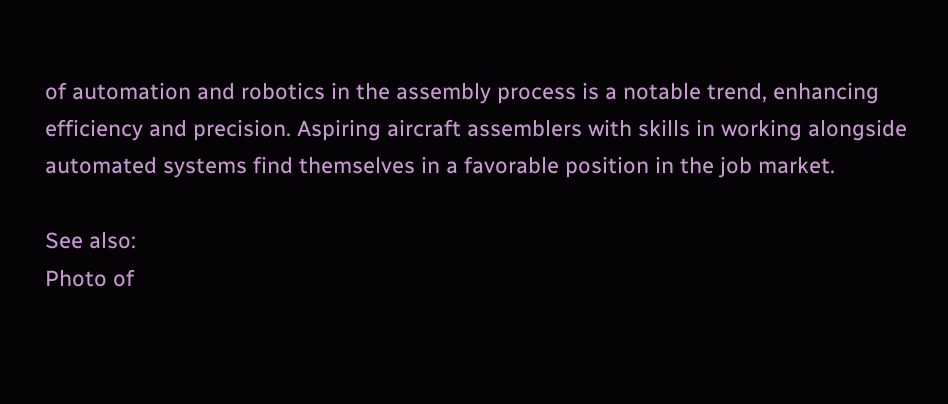of automation and robotics in the assembly process is a notable trend, enhancing efficiency and precision. Aspiring aircraft assemblers with skills in working alongside automated systems find themselves in a favorable position in the job market.

See also:
Photo of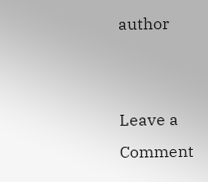author


Leave a Comment